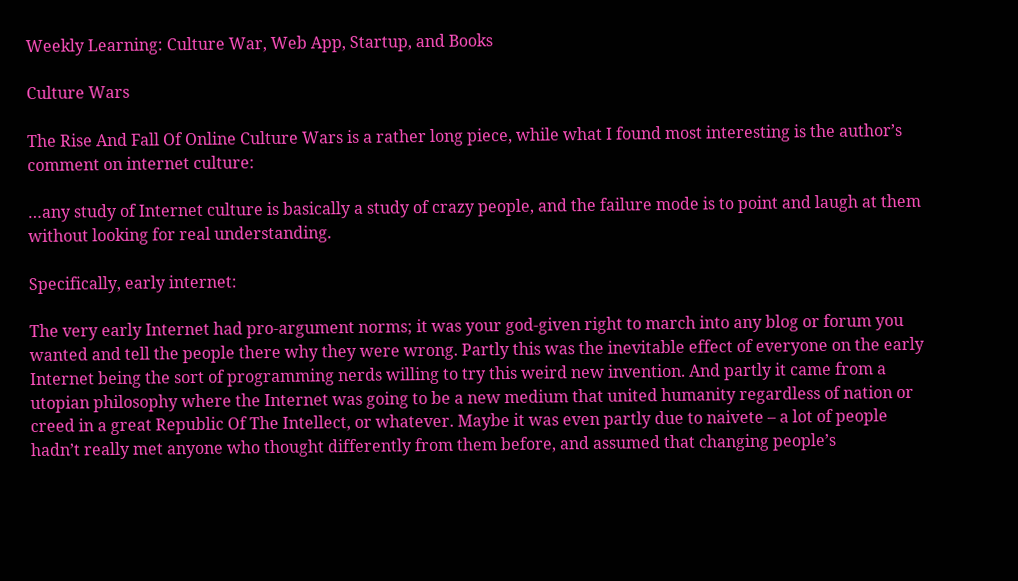Weekly Learning: Culture War, Web App, Startup, and Books

Culture Wars

The Rise And Fall Of Online Culture Wars is a rather long piece, while what I found most interesting is the author’s comment on internet culture:

…any study of Internet culture is basically a study of crazy people, and the failure mode is to point and laugh at them without looking for real understanding.

Specifically, early internet:

The very early Internet had pro-argument norms; it was your god-given right to march into any blog or forum you wanted and tell the people there why they were wrong. Partly this was the inevitable effect of everyone on the early Internet being the sort of programming nerds willing to try this weird new invention. And partly it came from a utopian philosophy where the Internet was going to be a new medium that united humanity regardless of nation or creed in a great Republic Of The Intellect, or whatever. Maybe it was even partly due to naivete – a lot of people hadn’t really met anyone who thought differently from them before, and assumed that changing people’s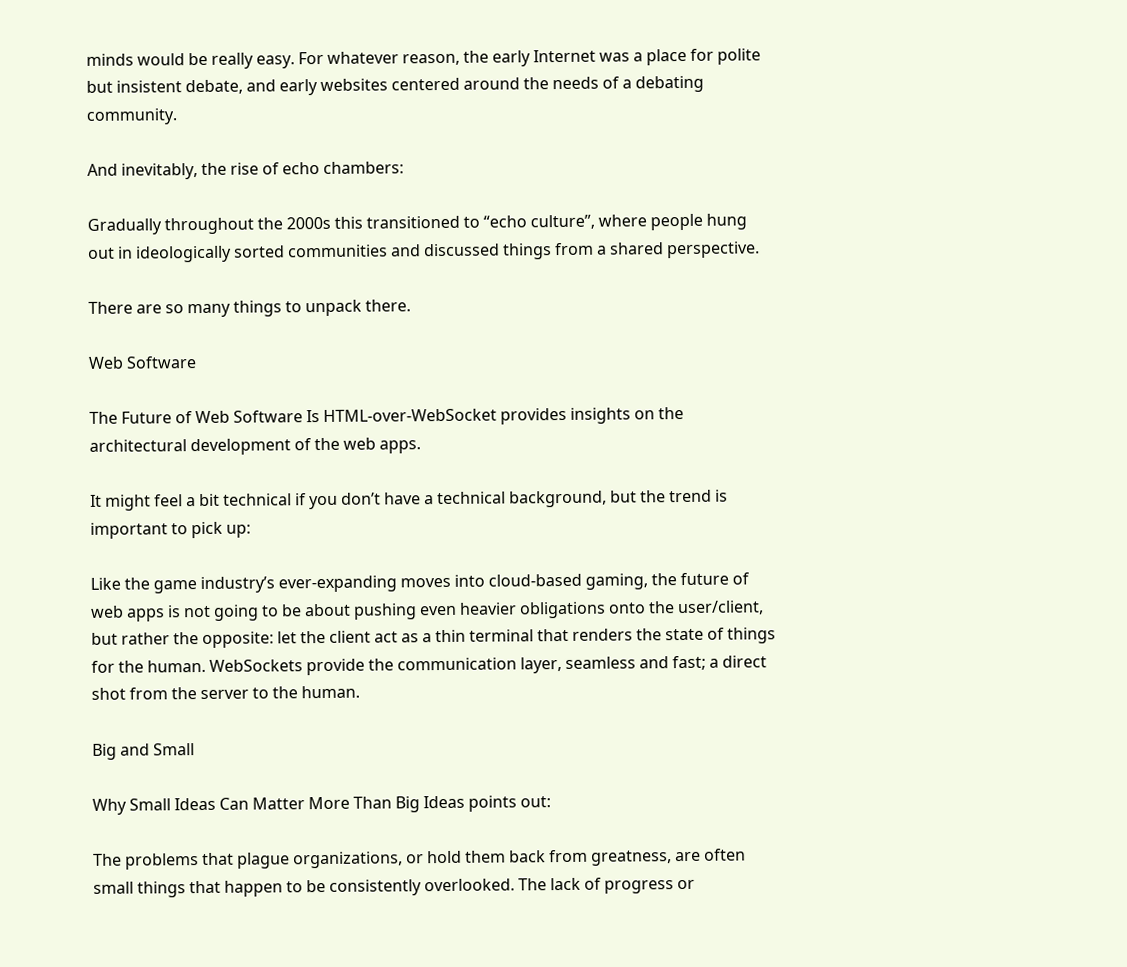minds would be really easy. For whatever reason, the early Internet was a place for polite but insistent debate, and early websites centered around the needs of a debating community.

And inevitably, the rise of echo chambers:

Gradually throughout the 2000s this transitioned to “echo culture”, where people hung out in ideologically sorted communities and discussed things from a shared perspective.

There are so many things to unpack there.

Web Software

The Future of Web Software Is HTML-over-WebSocket provides insights on the architectural development of the web apps.

It might feel a bit technical if you don’t have a technical background, but the trend is important to pick up:

Like the game industry’s ever-expanding moves into cloud-based gaming, the future of web apps is not going to be about pushing even heavier obligations onto the user/client, but rather the opposite: let the client act as a thin terminal that renders the state of things for the human. WebSockets provide the communication layer, seamless and fast; a direct shot from the server to the human.

Big and Small

Why Small Ideas Can Matter More Than Big Ideas points out:

The problems that plague organizations, or hold them back from greatness, are often small things that happen to be consistently overlooked. The lack of progress or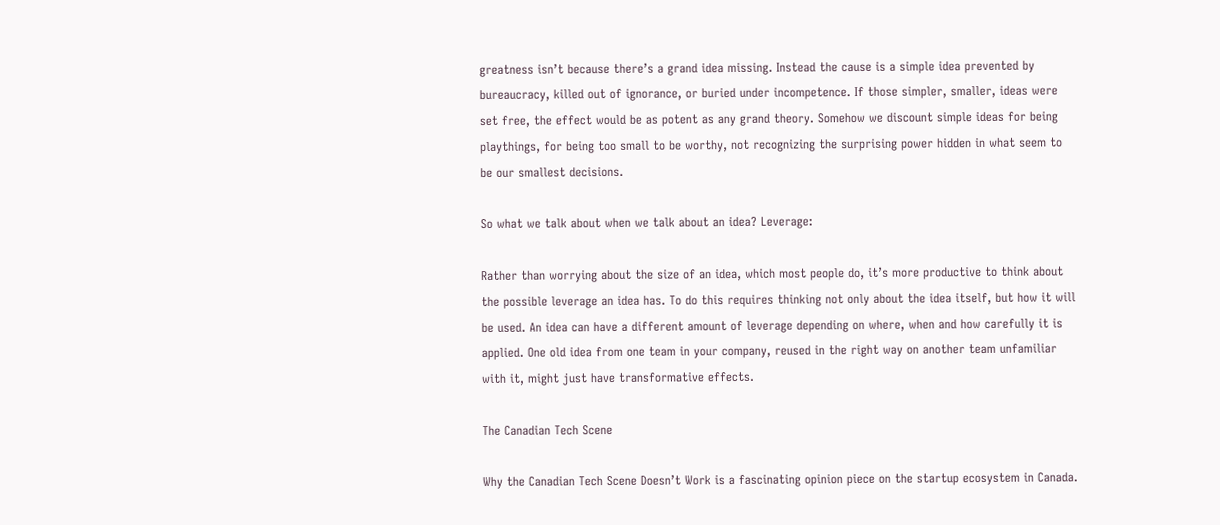greatness isn’t because there’s a grand idea missing. Instead the cause is a simple idea prevented by bureaucracy, killed out of ignorance, or buried under incompetence. If those simpler, smaller, ideas were set free, the effect would be as potent as any grand theory. Somehow we discount simple ideas for being playthings, for being too small to be worthy, not recognizing the surprising power hidden in what seem to be our smallest decisions.

So what we talk about when we talk about an idea? Leverage:

Rather than worrying about the size of an idea, which most people do, it’s more productive to think about the possible leverage an idea has. To do this requires thinking not only about the idea itself, but how it will be used. An idea can have a different amount of leverage depending on where, when and how carefully it is applied. One old idea from one team in your company, reused in the right way on another team unfamiliar with it, might just have transformative effects.

The Canadian Tech Scene

Why the Canadian Tech Scene Doesn’t Work is a fascinating opinion piece on the startup ecosystem in Canada.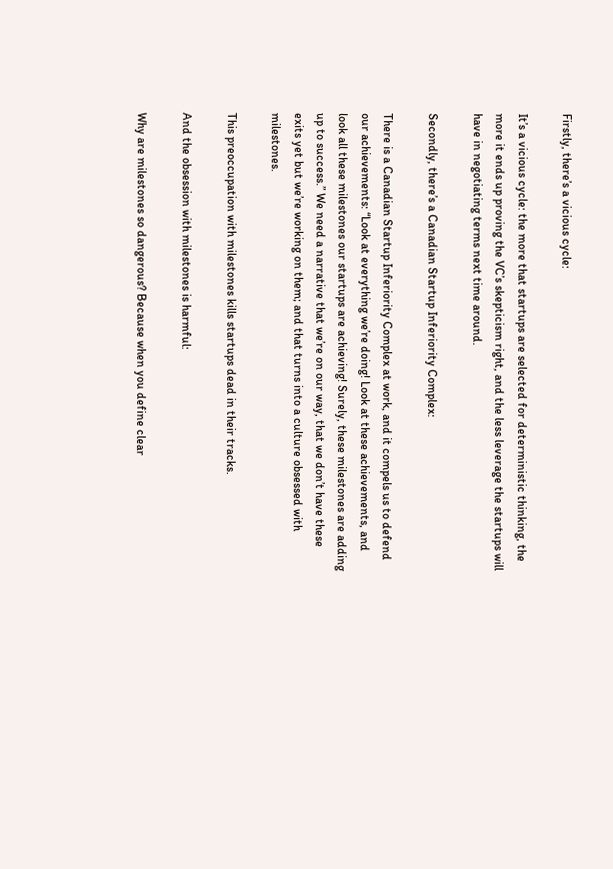Firstly, there’s a vicious cycle:

It’s a vicious cycle: the more that startups are selected for deterministic thinking, the more it ends up proving the VC’s skepticism right, and the less leverage the startups will have in negotiating terms next time around.

Secondly, there’s a Canadian Startup Inferiority Complex:

There is a Canadian Startup Inferiority Complex at work, and it compels us to defend our achievements: “Look at everything we’re doing! Look at these achievements, and look all these milestones our startups are achieving! Surely, these milestones are adding up to success.” We need a narrative that we’re on our way, that we don’t have these exits yet but we’re working on them; and that turns into a culture obsessed with milestones.

This preoccupation with milestones kills startups dead in their tracks.

And the obsession with milestones is harmful:

Why are milestones so dangerous? Because when you define clear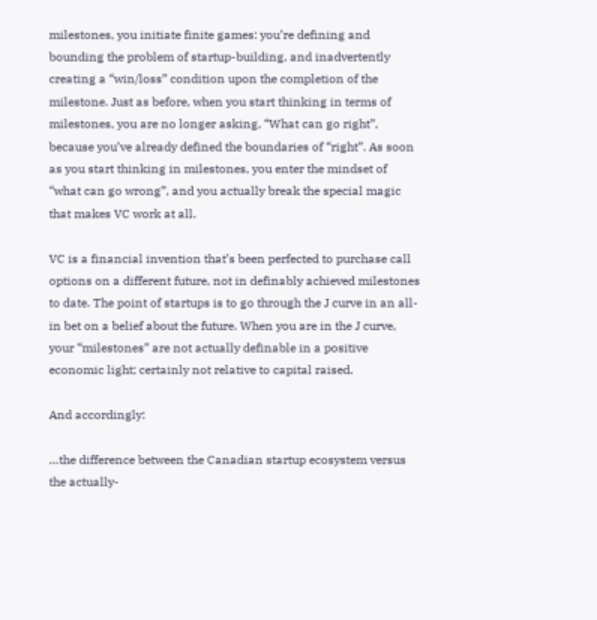milestones, you initiate finite games: you’re defining and bounding the problem of startup-building, and inadvertently creating a “win/loss” condition upon the completion of the milestone. Just as before, when you start thinking in terms of milestones, you are no longer asking, “What can go right”, because you’ve already defined the boundaries of “right”. As soon as you start thinking in milestones, you enter the mindset of “what can go wrong”, and you actually break the special magic that makes VC work at all.

VC is a financial invention that’s been perfected to purchase call options on a different future, not in definably achieved milestones to date. The point of startups is to go through the J curve in an all-in bet on a belief about the future. When you are in the J curve, your “milestones” are not actually definable in a positive economic light; certainly not relative to capital raised.

And accordingly:

…the difference between the Canadian startup ecosystem versus the actually-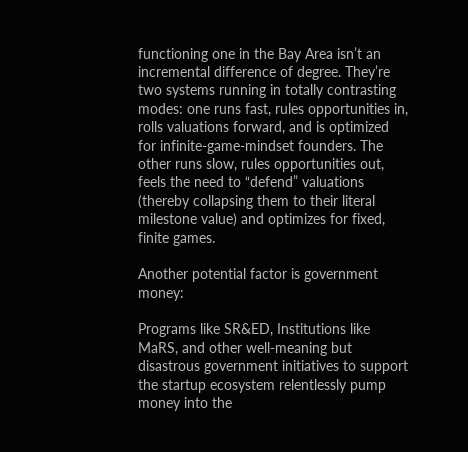functioning one in the Bay Area isn’t an incremental difference of degree. They’re two systems running in totally contrasting modes: one runs fast, rules opportunities in, rolls valuations forward, and is optimized for infinite-game-mindset founders. The other runs slow, rules opportunities out, feels the need to “defend” valuations (thereby collapsing them to their literal milestone value) and optimizes for fixed, finite games.

Another potential factor is government money:

Programs like SR&ED, Institutions like MaRS, and other well-meaning but disastrous government initiatives to support the startup ecosystem relentlessly pump money into the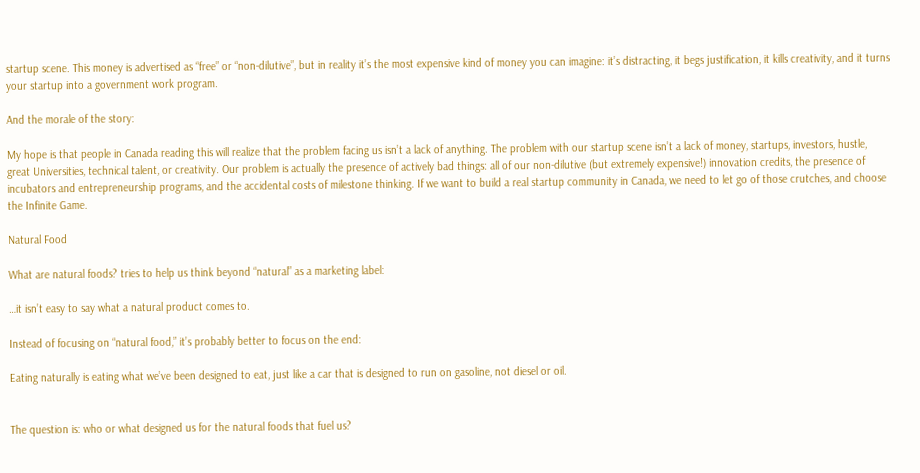startup scene. This money is advertised as “free” or “non-dilutive”, but in reality it’s the most expensive kind of money you can imagine: it’s distracting, it begs justification, it kills creativity, and it turns your startup into a government work program.

And the morale of the story:

My hope is that people in Canada reading this will realize that the problem facing us isn’t a lack of anything. The problem with our startup scene isn’t a lack of money, startups, investors, hustle, great Universities, technical talent, or creativity. Our problem is actually the presence of actively bad things: all of our non-dilutive (but extremely expensive!) innovation credits, the presence of incubators and entrepreneurship programs, and the accidental costs of milestone thinking. If we want to build a real startup community in Canada, we need to let go of those crutches, and choose the Infinite Game.

Natural Food

What are natural foods? tries to help us think beyond “natural” as a marketing label:

…it isn’t easy to say what a natural product comes to.

Instead of focusing on “natural food,” it’s probably better to focus on the end:

Eating naturally is eating what we’ve been designed to eat, just like a car that is designed to run on gasoline, not diesel or oil.


The question is: who or what designed us for the natural foods that fuel us?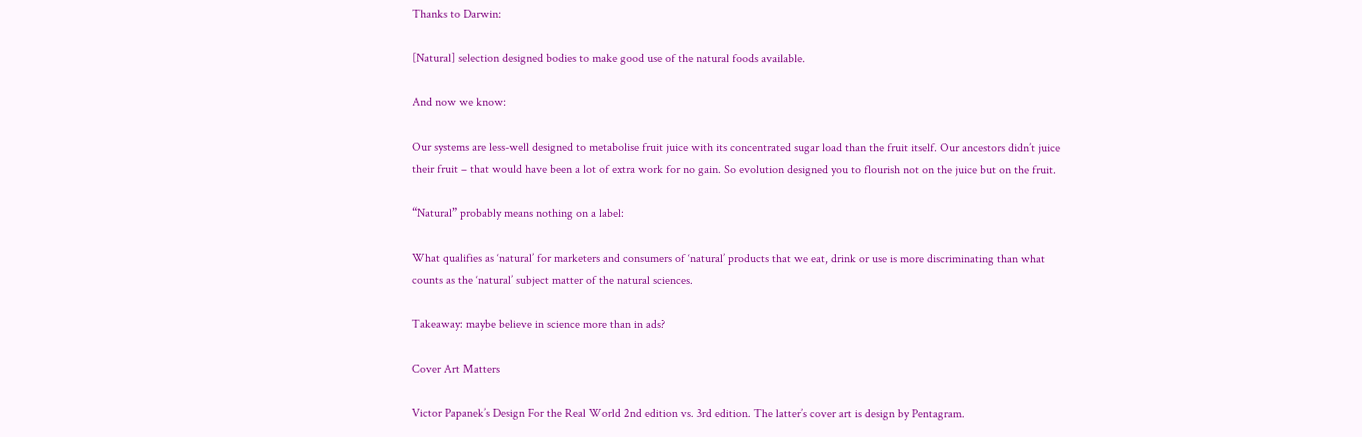Thanks to Darwin:

[Natural] selection designed bodies to make good use of the natural foods available.

And now we know:

Our systems are less-well designed to metabolise fruit juice with its concentrated sugar load than the fruit itself. Our ancestors didn’t juice their fruit – that would have been a lot of extra work for no gain. So evolution designed you to flourish not on the juice but on the fruit.

“Natural” probably means nothing on a label:

What qualifies as ‘natural’ for marketers and consumers of ‘natural’ products that we eat, drink or use is more discriminating than what counts as the ‘natural’ subject matter of the natural sciences.

Takeaway: maybe believe in science more than in ads?

Cover Art Matters

Victor Papanek’s Design For the Real World 2nd edition vs. 3rd edition. The latter’s cover art is design by Pentagram.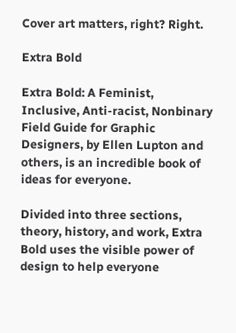Cover art matters, right? Right.

Extra Bold

Extra Bold: A Feminist, Inclusive, Anti-racist, Nonbinary Field Guide for Graphic Designers, by Ellen Lupton and others, is an incredible book of ideas for everyone.

Divided into three sections, theory, history, and work, Extra Bold uses the visible power of design to help everyone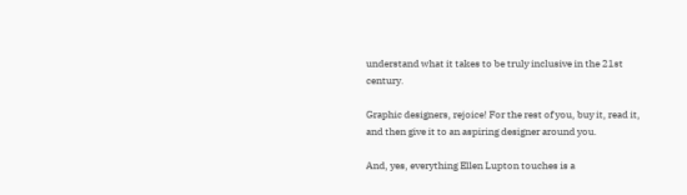understand what it takes to be truly inclusive in the 21st century.

Graphic designers, rejoice! For the rest of you, buy it, read it, and then give it to an aspiring designer around you.

And, yes, everything Ellen Lupton touches is a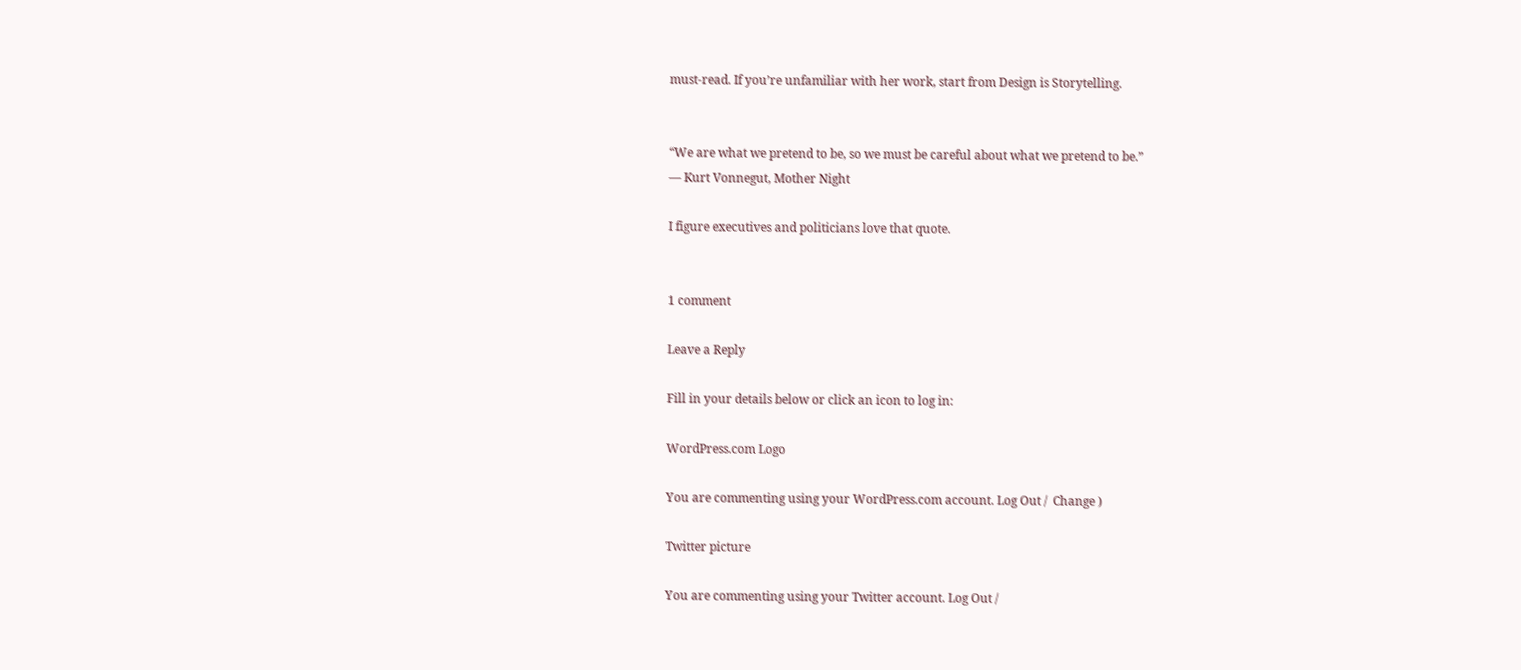must-read. If you’re unfamiliar with her work, start from Design is Storytelling.


“We are what we pretend to be, so we must be careful about what we pretend to be.”
― Kurt Vonnegut, Mother Night

I figure executives and politicians love that quote.


1 comment

Leave a Reply

Fill in your details below or click an icon to log in:

WordPress.com Logo

You are commenting using your WordPress.com account. Log Out /  Change )

Twitter picture

You are commenting using your Twitter account. Log Out /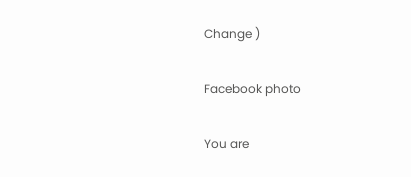Change )

Facebook photo

You are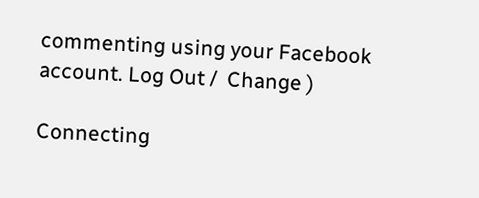commenting using your Facebook account. Log Out /  Change )

Connecting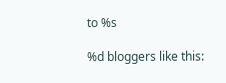to %s

%d bloggers like this: